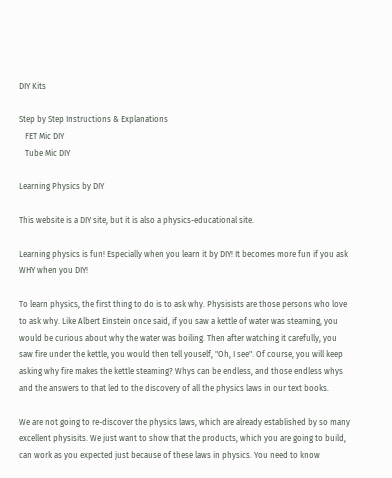DIY Kits

Step by Step Instructions & Explanations
   FET Mic DIY
   Tube Mic DIY

Learning Physics by DIY

This website is a DIY site, but it is also a physics-educational site.

Learning physics is fun! Especially when you learn it by DIY! It becomes more fun if you ask WHY when you DIY!

To learn physics, the first thing to do is to ask why. Physisists are those persons who love to ask why. Like Albert Einstein once said, if you saw a kettle of water was steaming, you would be curious about why the water was boiling. Then after watching it carefully, you saw fire under the kettle, you would then tell youself, "Oh, I see". Of course, you will keep asking why fire makes the kettle steaming? Whys can be endless, and those endless whys and the answers to that led to the discovery of all the physics laws in our text books.

We are not going to re-discover the physics laws, which are already established by so many excellent physisits. We just want to show that the products, which you are going to build, can work as you expected just because of these laws in physics. You need to know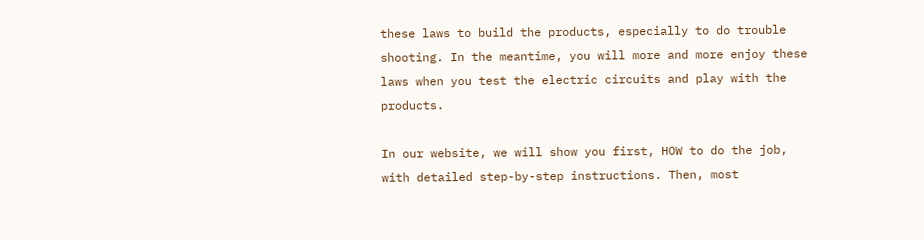these laws to build the products, especially to do trouble shooting. In the meantime, you will more and more enjoy these laws when you test the electric circuits and play with the products.

In our website, we will show you first, HOW to do the job, with detailed step-by-step instructions. Then, most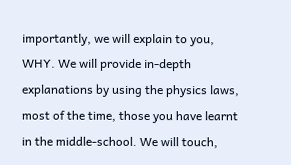importantly, we will explain to you, WHY. We will provide in-depth explanations by using the physics laws, most of the time, those you have learnt in the middle-school. We will touch,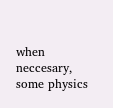when neccesary, some physics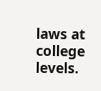laws at college levels.